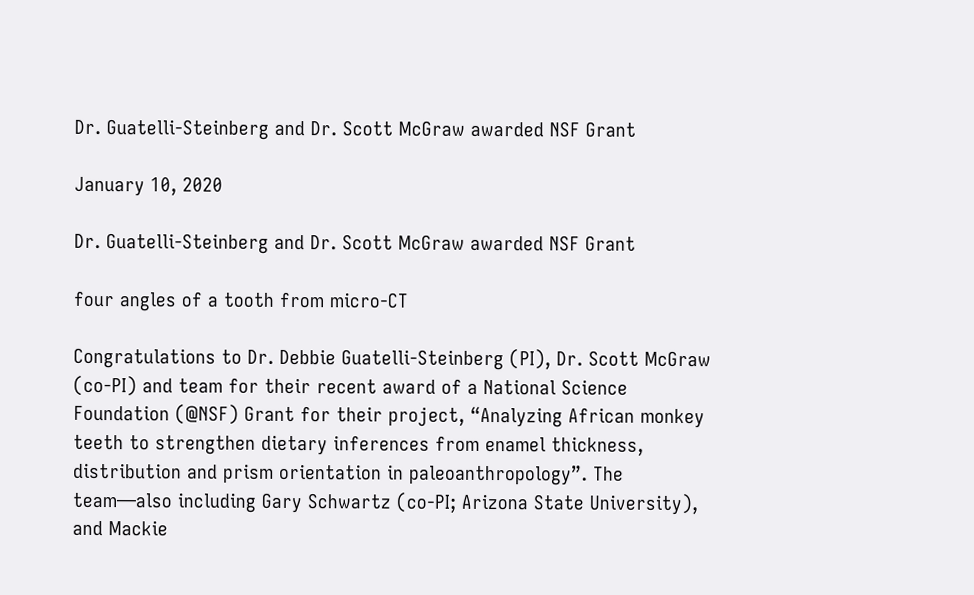Dr. Guatelli-Steinberg and Dr. Scott McGraw awarded NSF Grant

January 10, 2020

Dr. Guatelli-Steinberg and Dr. Scott McGraw awarded NSF Grant

four angles of a tooth from micro-CT

Congratulations to Dr. Debbie Guatelli-Steinberg (PI), Dr. Scott McGraw (co-PI) and team for their recent award of a National Science Foundation (@NSF) Grant for their project, “Analyzing African monkey teeth to strengthen dietary inferences from enamel thickness, distribution and prism orientation in paleoanthropology”. The team—also including Gary Schwartz (co-PI; Arizona State University), and Mackie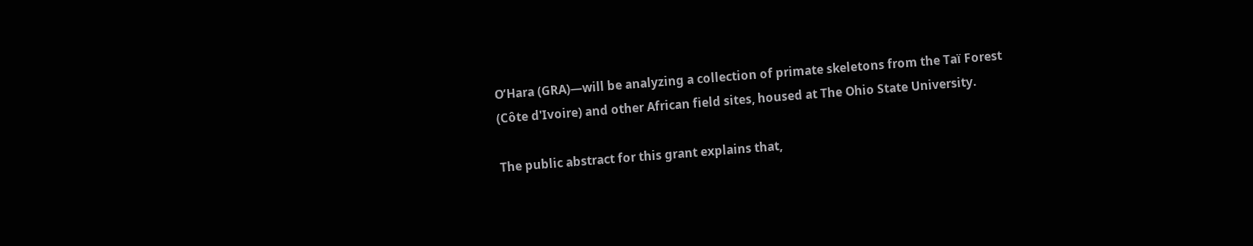O’Hara (GRA)—will be analyzing a collection of primate skeletons from the Taï Forest (Côte d'Ivoire) and other African field sites, housed at The Ohio State University.

The public abstract for this grant explains that,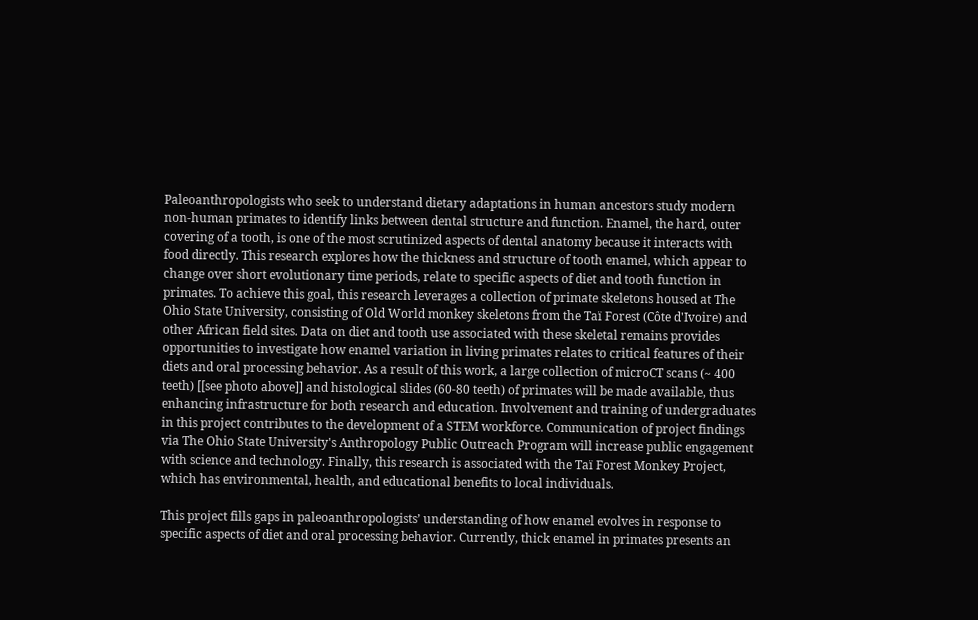Paleoanthropologists who seek to understand dietary adaptations in human ancestors study modern non-human primates to identify links between dental structure and function. Enamel, the hard, outer covering of a tooth, is one of the most scrutinized aspects of dental anatomy because it interacts with food directly. This research explores how the thickness and structure of tooth enamel, which appear to change over short evolutionary time periods, relate to specific aspects of diet and tooth function in primates. To achieve this goal, this research leverages a collection of primate skeletons housed at The Ohio State University, consisting of Old World monkey skeletons from the Taï Forest (Côte d'Ivoire) and other African field sites. Data on diet and tooth use associated with these skeletal remains provides opportunities to investigate how enamel variation in living primates relates to critical features of their diets and oral processing behavior. As a result of this work, a large collection of microCT scans (~ 400 teeth) [[see photo above]] and histological slides (60-80 teeth) of primates will be made available, thus enhancing infrastructure for both research and education. Involvement and training of undergraduates in this project contributes to the development of a STEM workforce. Communication of project findings via The Ohio State University's Anthropology Public Outreach Program will increase public engagement with science and technology. Finally, this research is associated with the Taï Forest Monkey Project, which has environmental, health, and educational benefits to local individuals.

This project fills gaps in paleoanthropologists’ understanding of how enamel evolves in response to specific aspects of diet and oral processing behavior. Currently, thick enamel in primates presents an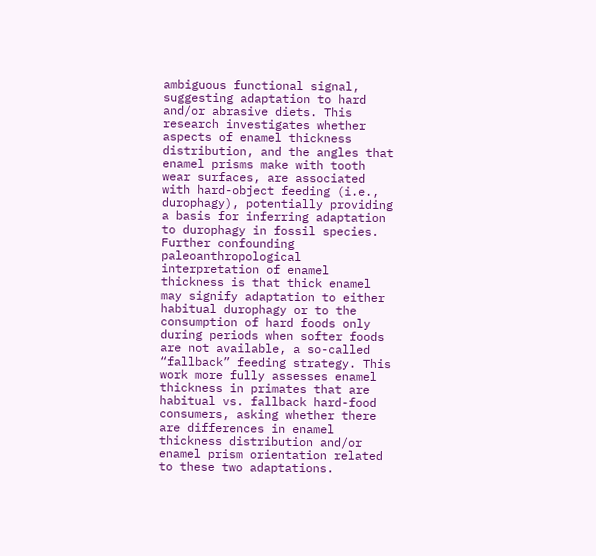ambiguous functional signal, suggesting adaptation to hard and/or abrasive diets. This research investigates whether aspects of enamel thickness distribution, and the angles that enamel prisms make with tooth wear surfaces, are associated with hard-object feeding (i.e., durophagy), potentially providing a basis for inferring adaptation to durophagy in fossil species. Further confounding paleoanthropological interpretation of enamel thickness is that thick enamel may signify adaptation to either habitual durophagy or to the consumption of hard foods only during periods when softer foods are not available, a so-called “fallback” feeding strategy. This work more fully assesses enamel thickness in primates that are habitual vs. fallback hard-food consumers, asking whether there are differences in enamel thickness distribution and/or enamel prism orientation related to these two adaptations.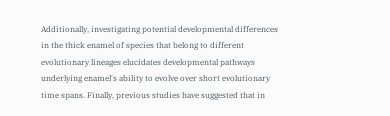Additionally, investigating potential developmental differences in the thick enamel of species that belong to different evolutionary lineages elucidates developmental pathways underlying enamel's ability to evolve over short evolutionary time spans. Finally, previous studies have suggested that in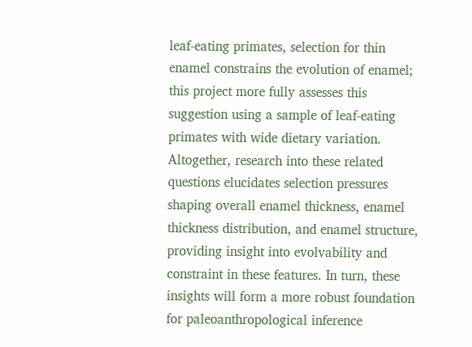leaf-eating primates, selection for thin enamel constrains the evolution of enamel; this project more fully assesses this suggestion using a sample of leaf-eating primates with wide dietary variation. Altogether, research into these related questions elucidates selection pressures shaping overall enamel thickness, enamel thickness distribution, and enamel structure, providing insight into evolvability and constraint in these features. In turn, these insights will form a more robust foundation for paleoanthropological inference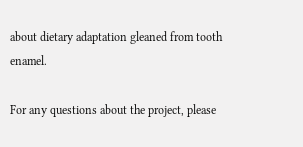about dietary adaptation gleaned from tooth enamel.

For any questions about the project, please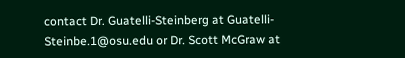contact Dr. Guatelli-Steinberg at Guatelli-Steinbe.1@osu.edu or Dr. Scott McGraw at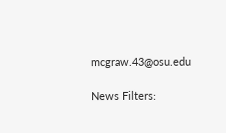mcgraw.43@osu.edu

News Filters: